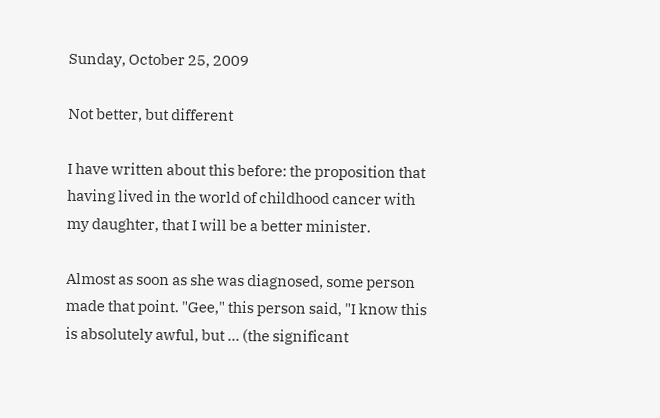Sunday, October 25, 2009

Not better, but different

I have written about this before: the proposition that having lived in the world of childhood cancer with my daughter, that I will be a better minister.

Almost as soon as she was diagnosed, some person made that point. "Gee," this person said, "I know this is absolutely awful, but ... (the significant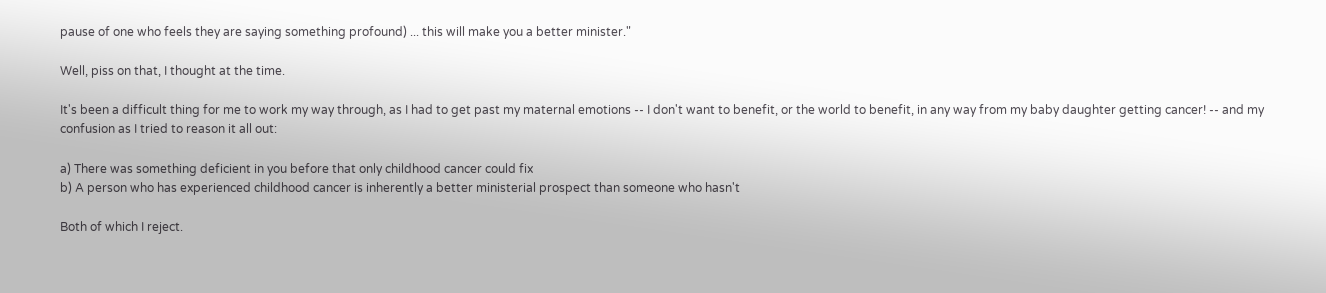pause of one who feels they are saying something profound) ... this will make you a better minister."

Well, piss on that, I thought at the time.

It's been a difficult thing for me to work my way through, as I had to get past my maternal emotions -- I don't want to benefit, or the world to benefit, in any way from my baby daughter getting cancer! -- and my confusion as I tried to reason it all out:

a) There was something deficient in you before that only childhood cancer could fix
b) A person who has experienced childhood cancer is inherently a better ministerial prospect than someone who hasn't

Both of which I reject.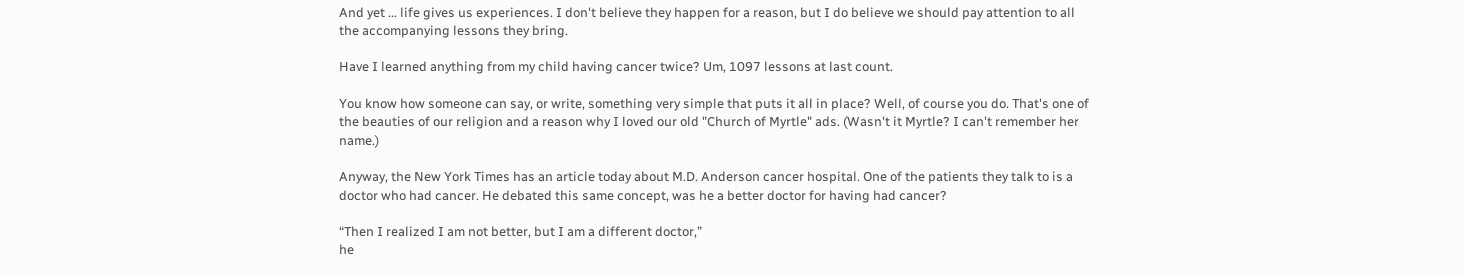And yet ... life gives us experiences. I don't believe they happen for a reason, but I do believe we should pay attention to all the accompanying lessons they bring.

Have I learned anything from my child having cancer twice? Um, 1097 lessons at last count.

You know how someone can say, or write, something very simple that puts it all in place? Well, of course you do. That's one of the beauties of our religion and a reason why I loved our old "Church of Myrtle" ads. (Wasn't it Myrtle? I can't remember her name.)

Anyway, the New York Times has an article today about M.D. Anderson cancer hospital. One of the patients they talk to is a doctor who had cancer. He debated this same concept, was he a better doctor for having had cancer?

“Then I realized I am not better, but I am a different doctor,”
he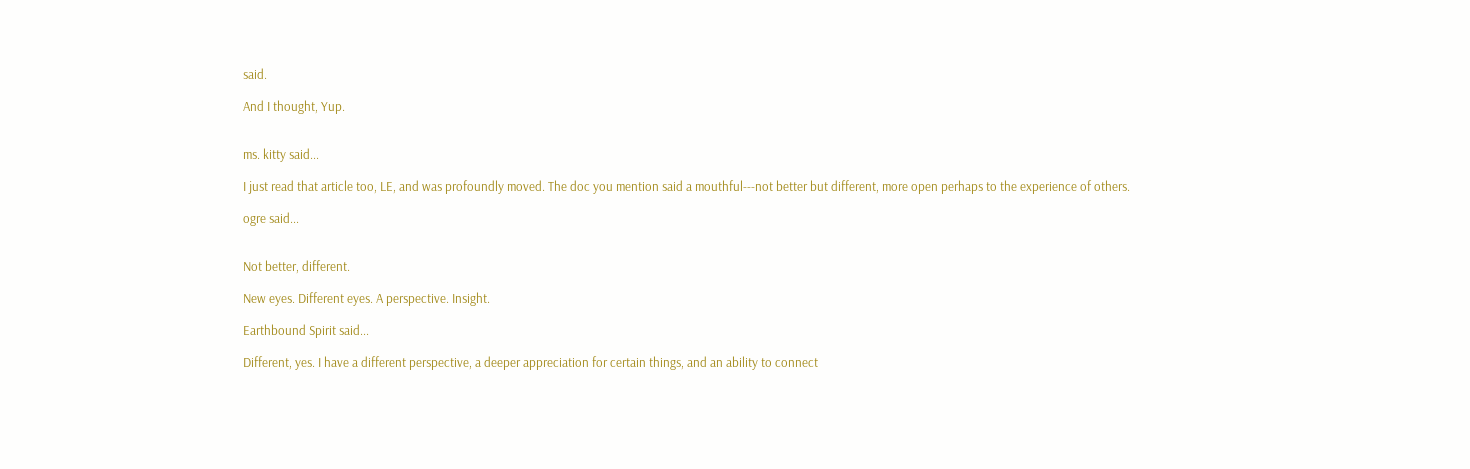said.

And I thought, Yup.


ms. kitty said...

I just read that article too, LE, and was profoundly moved. The doc you mention said a mouthful---not better but different, more open perhaps to the experience of others.

ogre said...


Not better, different.

New eyes. Different eyes. A perspective. Insight.

Earthbound Spirit said...

Different, yes. I have a different perspective, a deeper appreciation for certain things, and an ability to connect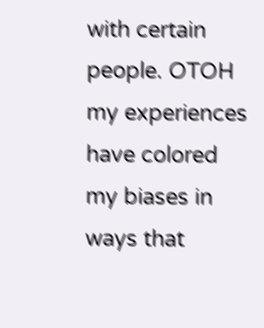with certain people. OTOH my experiences have colored my biases in ways that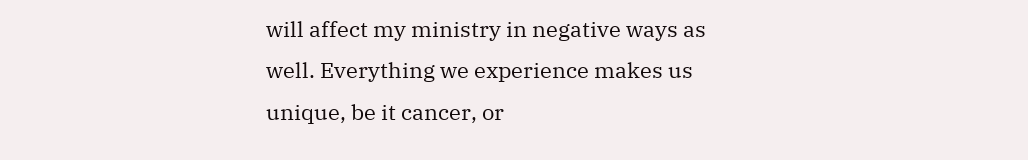will affect my ministry in negative ways as well. Everything we experience makes us unique, be it cancer, or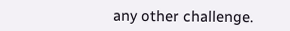any other challenge.